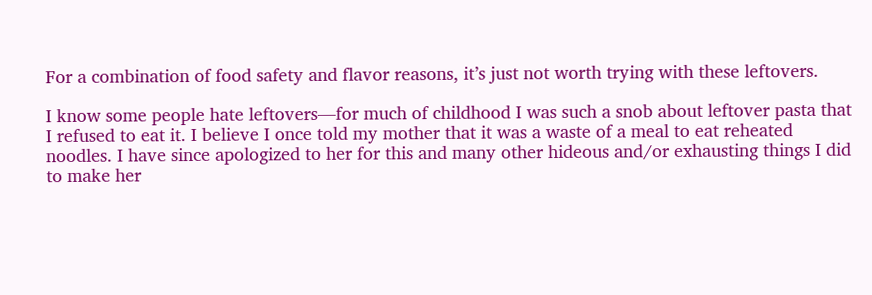For a combination of food safety and flavor reasons, it’s just not worth trying with these leftovers.

I know some people hate leftovers—for much of childhood I was such a snob about leftover pasta that I refused to eat it. I believe I once told my mother that it was a waste of a meal to eat reheated noodles. I have since apologized to her for this and many other hideous and/or exhausting things I did to make her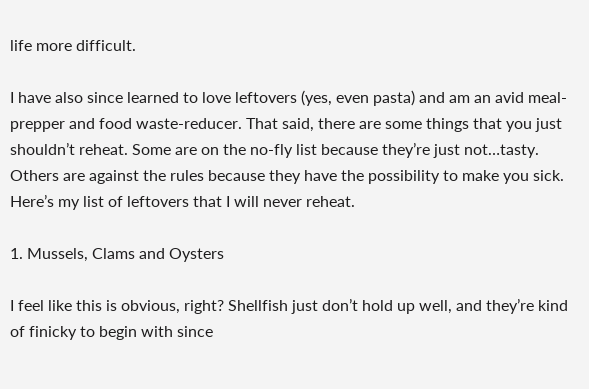life more difficult.

I have also since learned to love leftovers (yes, even pasta) and am an avid meal-prepper and food waste-reducer. That said, there are some things that you just shouldn’t reheat. Some are on the no-fly list because they’re just not…tasty. Others are against the rules because they have the possibility to make you sick. Here’s my list of leftovers that I will never reheat.

1. Mussels, Clams and Oysters

I feel like this is obvious, right? Shellfish just don’t hold up well, and they’re kind of finicky to begin with since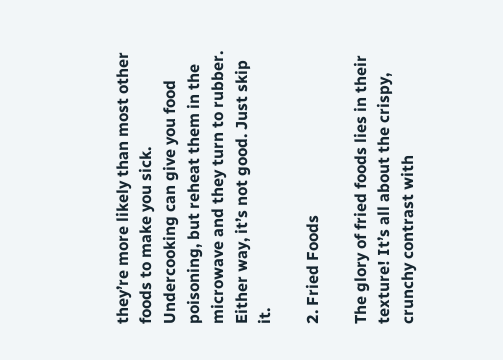they’re more likely than most other foods to make you sick. Undercooking can give you food poisoning, but reheat them in the microwave and they turn to rubber. Either way, it’s not good. Just skip it.

2. Fried Foods

The glory of fried foods lies in their texture! It’s all about the crispy, crunchy contrast with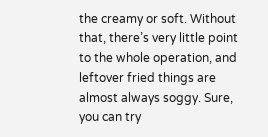the creamy or soft. Without that, there’s very little point to the whole operation, and leftover fried things are almost always soggy. Sure, you can try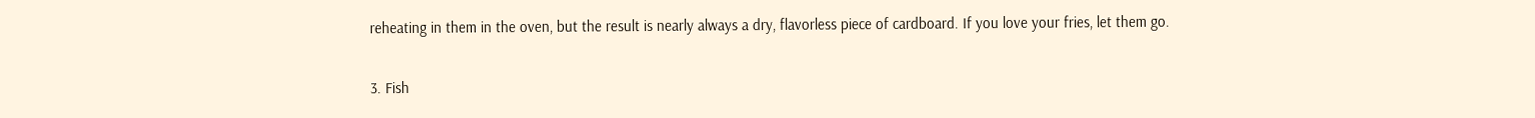reheating in them in the oven, but the result is nearly always a dry, flavorless piece of cardboard. If you love your fries, let them go.

3. Fish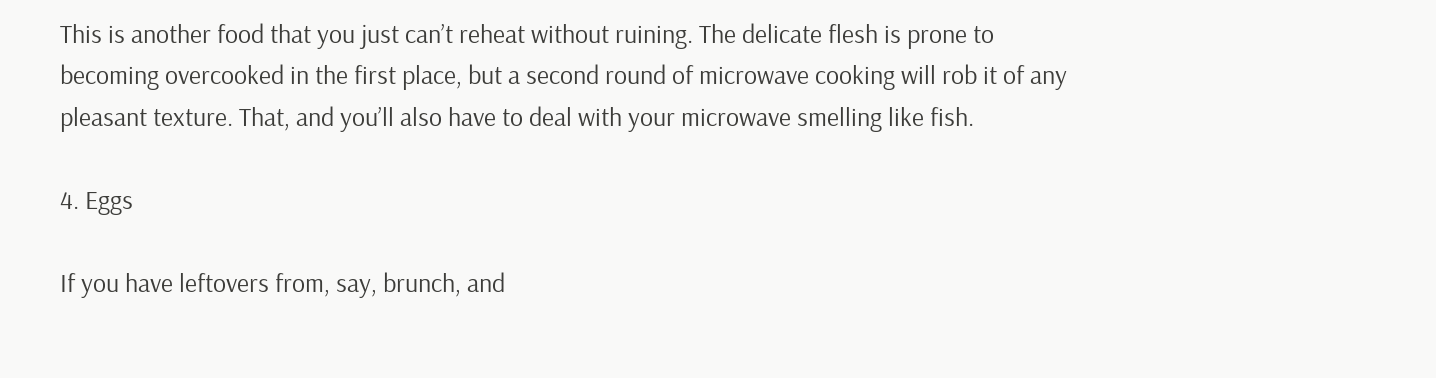This is another food that you just can’t reheat without ruining. The delicate flesh is prone to becoming overcooked in the first place, but a second round of microwave cooking will rob it of any pleasant texture. That, and you’ll also have to deal with your microwave smelling like fish.

4. Eggs

If you have leftovers from, say, brunch, and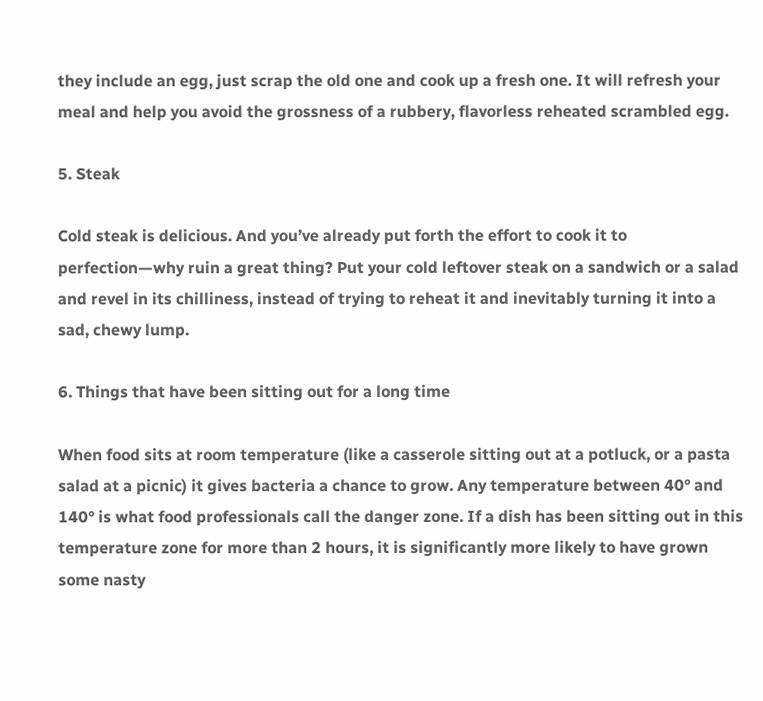they include an egg, just scrap the old one and cook up a fresh one. It will refresh your meal and help you avoid the grossness of a rubbery, flavorless reheated scrambled egg.

5. Steak

Cold steak is delicious. And you’ve already put forth the effort to cook it to perfection—why ruin a great thing? Put your cold leftover steak on a sandwich or a salad and revel in its chilliness, instead of trying to reheat it and inevitably turning it into a sad, chewy lump.

6. Things that have been sitting out for a long time

When food sits at room temperature (like a casserole sitting out at a potluck, or a pasta salad at a picnic) it gives bacteria a chance to grow. Any temperature between 40° and 140° is what food professionals call the danger zone. If a dish has been sitting out in this temperature zone for more than 2 hours, it is significantly more likely to have grown some nasty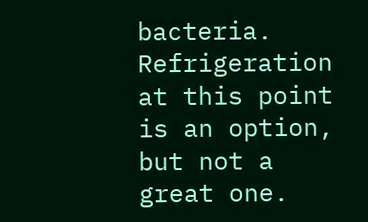bacteria. Refrigeration at this point is an option, but not a great one.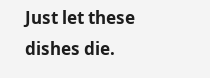Just let these dishes die.